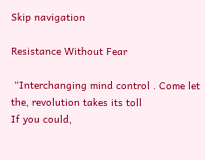Skip navigation

Resistance Without Fear

 “Interchanging mind control . Come let the, revolution takes its toll
If you could,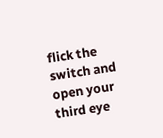flick the switch and open your third eye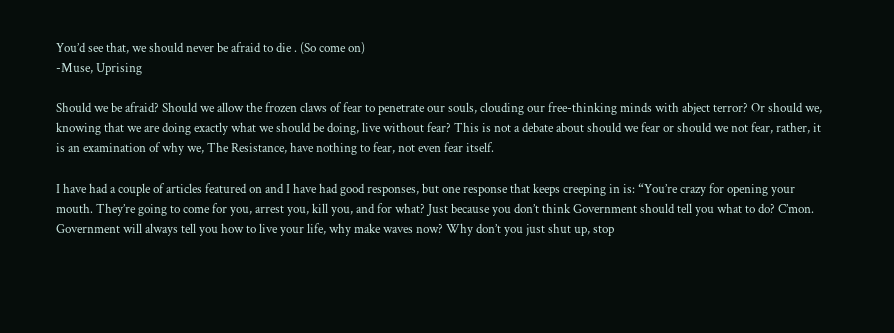You’d see that, we should never be afraid to die . (So come on)
-Muse, Uprising

Should we be afraid? Should we allow the frozen claws of fear to penetrate our souls, clouding our free-thinking minds with abject terror? Or should we, knowing that we are doing exactly what we should be doing, live without fear? This is not a debate about should we fear or should we not fear, rather, it is an examination of why we, The Resistance, have nothing to fear, not even fear itself.

I have had a couple of articles featured on and I have had good responses, but one response that keeps creeping in is: “You’re crazy for opening your mouth. They’re going to come for you, arrest you, kill you, and for what? Just because you don’t think Government should tell you what to do? C’mon. Government will always tell you how to live your life, why make waves now? Why don’t you just shut up, stop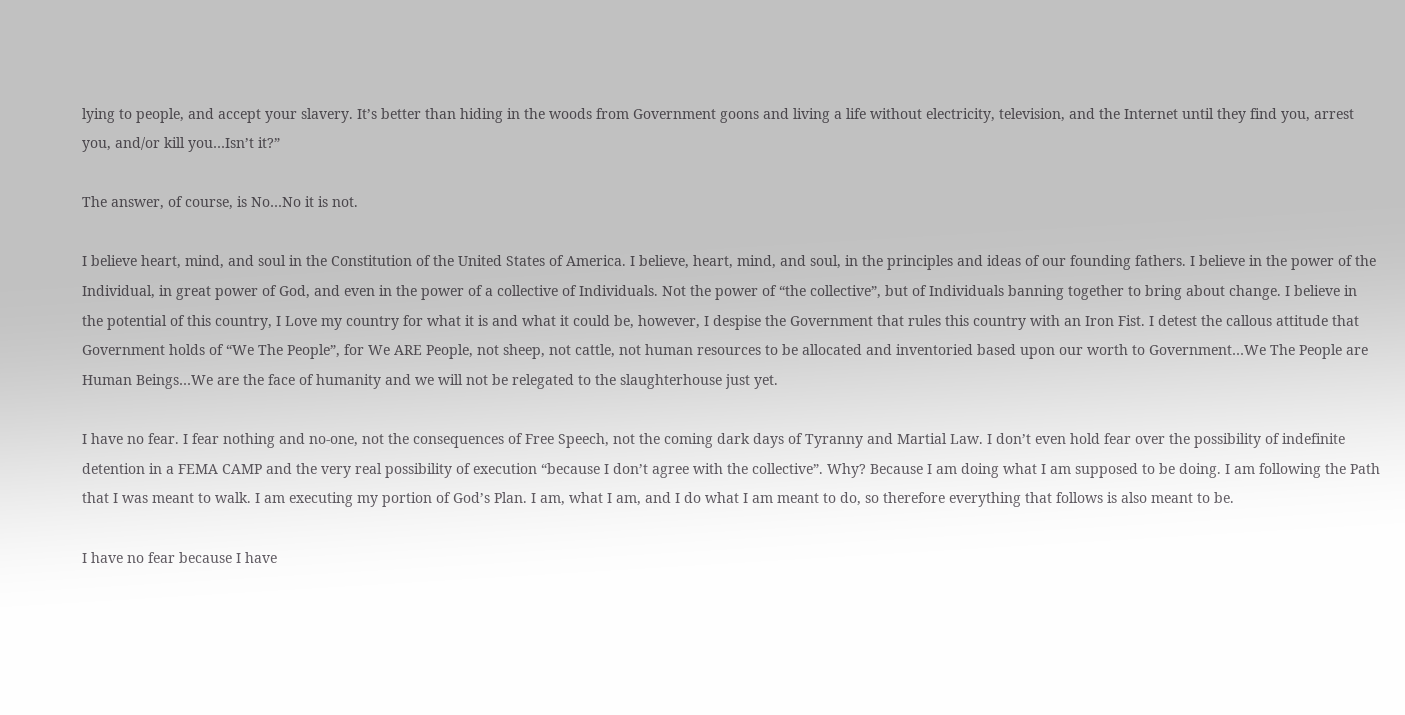lying to people, and accept your slavery. It’s better than hiding in the woods from Government goons and living a life without electricity, television, and the Internet until they find you, arrest you, and/or kill you…Isn’t it?”

The answer, of course, is No…No it is not.

I believe heart, mind, and soul in the Constitution of the United States of America. I believe, heart, mind, and soul, in the principles and ideas of our founding fathers. I believe in the power of the Individual, in great power of God, and even in the power of a collective of Individuals. Not the power of “the collective”, but of Individuals banning together to bring about change. I believe in the potential of this country, I Love my country for what it is and what it could be, however, I despise the Government that rules this country with an Iron Fist. I detest the callous attitude that Government holds of “We The People”, for We ARE People, not sheep, not cattle, not human resources to be allocated and inventoried based upon our worth to Government…We The People are Human Beings…We are the face of humanity and we will not be relegated to the slaughterhouse just yet.

I have no fear. I fear nothing and no-one, not the consequences of Free Speech, not the coming dark days of Tyranny and Martial Law. I don’t even hold fear over the possibility of indefinite detention in a FEMA CAMP and the very real possibility of execution “because I don’t agree with the collective”. Why? Because I am doing what I am supposed to be doing. I am following the Path that I was meant to walk. I am executing my portion of God’s Plan. I am, what I am, and I do what I am meant to do, so therefore everything that follows is also meant to be.

I have no fear because I have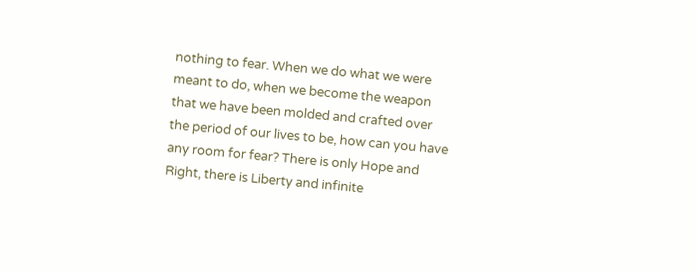nothing to fear. When we do what we were meant to do, when we become the weapon that we have been molded and crafted over the period of our lives to be, how can you have any room for fear? There is only Hope and Right, there is Liberty and infinite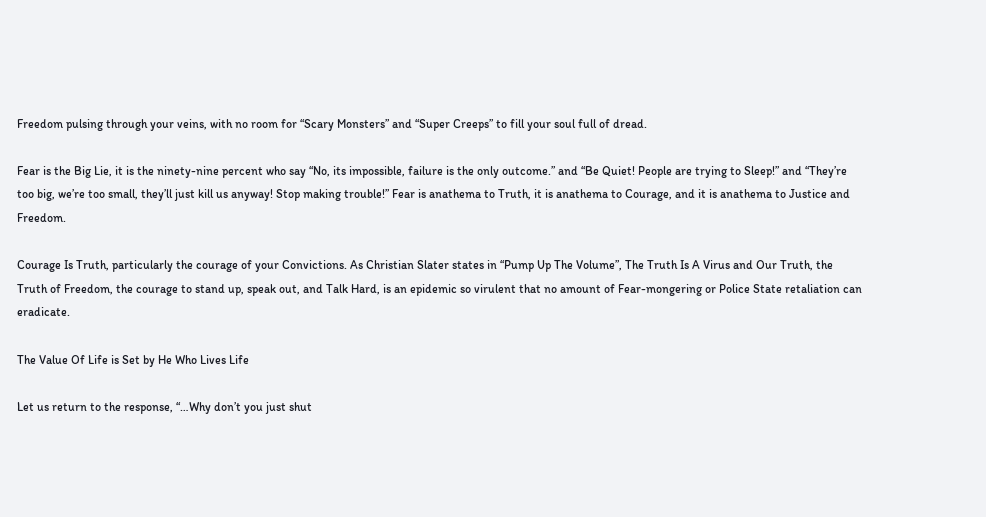Freedom pulsing through your veins, with no room for “Scary Monsters” and “Super Creeps” to fill your soul full of dread.

Fear is the Big Lie, it is the ninety-nine percent who say “No, its impossible, failure is the only outcome.” and “Be Quiet! People are trying to Sleep!” and “They’re too big, we’re too small, they’ll just kill us anyway! Stop making trouble!” Fear is anathema to Truth, it is anathema to Courage, and it is anathema to Justice and Freedom.

Courage Is Truth, particularly the courage of your Convictions. As Christian Slater states in “Pump Up The Volume”, The Truth Is A Virus and Our Truth, the Truth of Freedom, the courage to stand up, speak out, and Talk Hard, is an epidemic so virulent that no amount of Fear-mongering or Police State retaliation can eradicate.

The Value Of Life is Set by He Who Lives Life

Let us return to the response, “…Why don’t you just shut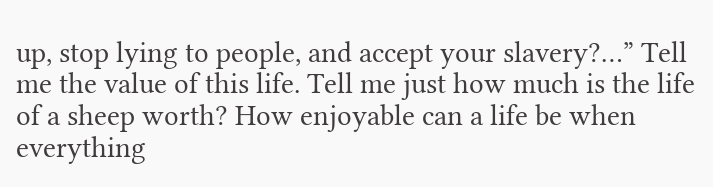up, stop lying to people, and accept your slavery?…” Tell me the value of this life. Tell me just how much is the life of a sheep worth? How enjoyable can a life be when everything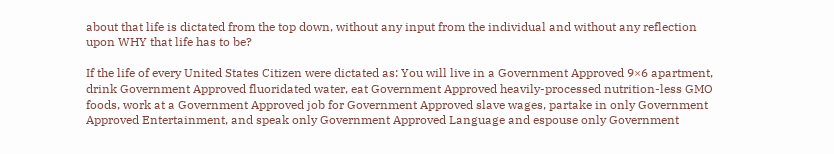about that life is dictated from the top down, without any input from the individual and without any reflection upon WHY that life has to be?

If the life of every United States Citizen were dictated as: You will live in a Government Approved 9×6 apartment, drink Government Approved fluoridated water, eat Government Approved heavily-processed nutrition-less GMO foods, work at a Government Approved job for Government Approved slave wages, partake in only Government Approved Entertainment, and speak only Government Approved Language and espouse only Government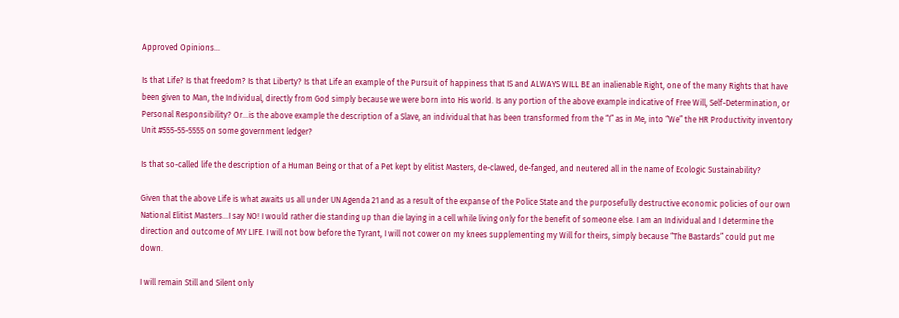Approved Opinions…

Is that Life? Is that freedom? Is that Liberty? Is that Life an example of the Pursuit of happiness that IS and ALWAYS WILL BE an inalienable Right, one of the many Rights that have been given to Man, the Individual, directly from God simply because we were born into His world. Is any portion of the above example indicative of Free Will, Self-Determination, or Personal Responsibility? Or…is the above example the description of a Slave, an individual that has been transformed from the “I” as in Me, into “We” the HR Productivity inventory Unit #555-55-5555 on some government ledger?

Is that so-called life the description of a Human Being or that of a Pet kept by elitist Masters, de-clawed, de-fanged, and neutered all in the name of Ecologic Sustainability?

Given that the above Life is what awaits us all under UN Agenda 21 and as a result of the expanse of the Police State and the purposefully destructive economic policies of our own National Elitist Masters…I say NO! I would rather die standing up than die laying in a cell while living only for the benefit of someone else. I am an Individual and I determine the direction and outcome of MY LIFE. I will not bow before the Tyrant, I will not cower on my knees supplementing my Will for theirs, simply because “The Bastards” could put me down.

I will remain Still and Silent only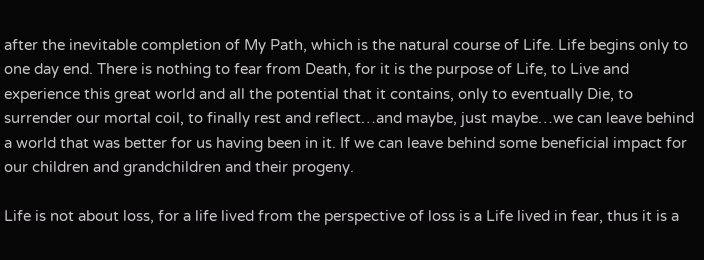after the inevitable completion of My Path, which is the natural course of Life. Life begins only to one day end. There is nothing to fear from Death, for it is the purpose of Life, to Live and experience this great world and all the potential that it contains, only to eventually Die, to surrender our mortal coil, to finally rest and reflect…and maybe, just maybe…we can leave behind a world that was better for us having been in it. If we can leave behind some beneficial impact for our children and grandchildren and their progeny.

Life is not about loss, for a life lived from the perspective of loss is a Life lived in fear, thus it is a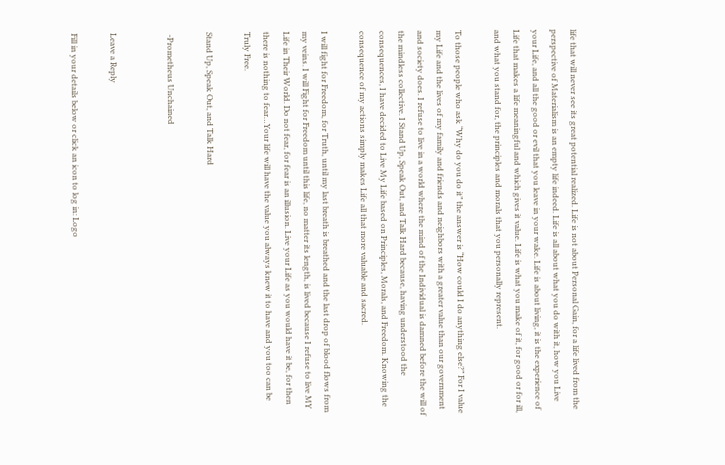life that will never see its great potential realized. Life is not about Personal Gain, for a life lived from the perspective of Materialism is an empty life indeed. Life is all about what you do with it, how you Live your Life, and all the good or evil that you leave in your wake. Life is about living, it is the experience of Life that makes a life meaningful and which gives it value. Life is what you make of it, for good or for ill, and what you stand for, the principles and morals that you personally represent.

To those people who ask “Why do you do it” the answer is “How could I do anything else?” For I value my Life and the lives of my family and friends and neighbors with a greater value than our government and society does. I refuse to live in a world where the mind of the Individual is damned before the will of the mindless collective. I Stand Up, Speak Out, and Talk Hard because, having understood the consequences, I have decided to Live My Life based on Principles, Morals, and Freedom. Knowing the consequence of my actions simply makes Life all that more valuable and sacred.

I will fight for Freedom, for Truth, until my last breath is breathed and the last drop of blood flows from my veins. I will Fight for Freedom until this life, no matter its length, is lived because I refuse to live MY Life in Their World. Do not fear, for fear is an illusion. Live your Life as you would have it be, for then there is nothing to fear…Your life will have the value you always knew it to have and you too can be Truly Free.

Stand Up, Speak Out, and Talk Hard

 -Prometheus Unchained


Leave a Reply

Fill in your details below or click an icon to log in: Logo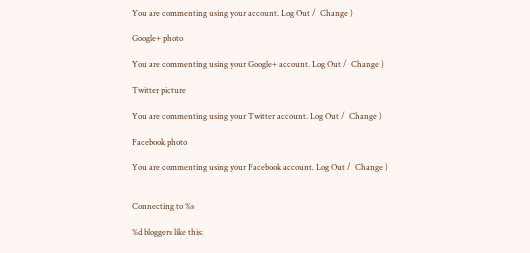You are commenting using your account. Log Out /  Change )

Google+ photo

You are commenting using your Google+ account. Log Out /  Change )

Twitter picture

You are commenting using your Twitter account. Log Out /  Change )

Facebook photo

You are commenting using your Facebook account. Log Out /  Change )


Connecting to %s

%d bloggers like this: